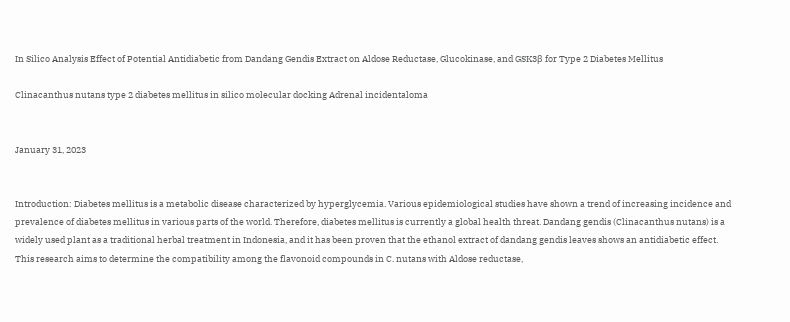In Silico Analysis Effect of Potential Antidiabetic from Dandang Gendis Extract on Aldose Reductase, Glucokinase, and GSK3β for Type 2 Diabetes Mellitus

Clinacanthus nutans type 2 diabetes mellitus in silico molecular docking Adrenal incidentaloma


January 31, 2023


Introduction: Diabetes mellitus is a metabolic disease characterized by hyperglycemia. Various epidemiological studies have shown a trend of increasing incidence and prevalence of diabetes mellitus in various parts of the world. Therefore, diabetes mellitus is currently a global health threat. Dandang gendis (Clinacanthus nutans) is a widely used plant as a traditional herbal treatment in Indonesia, and it has been proven that the ethanol extract of dandang gendis leaves shows an antidiabetic effect. This research aims to determine the compatibility among the flavonoid compounds in C. nutans with Aldose reductase,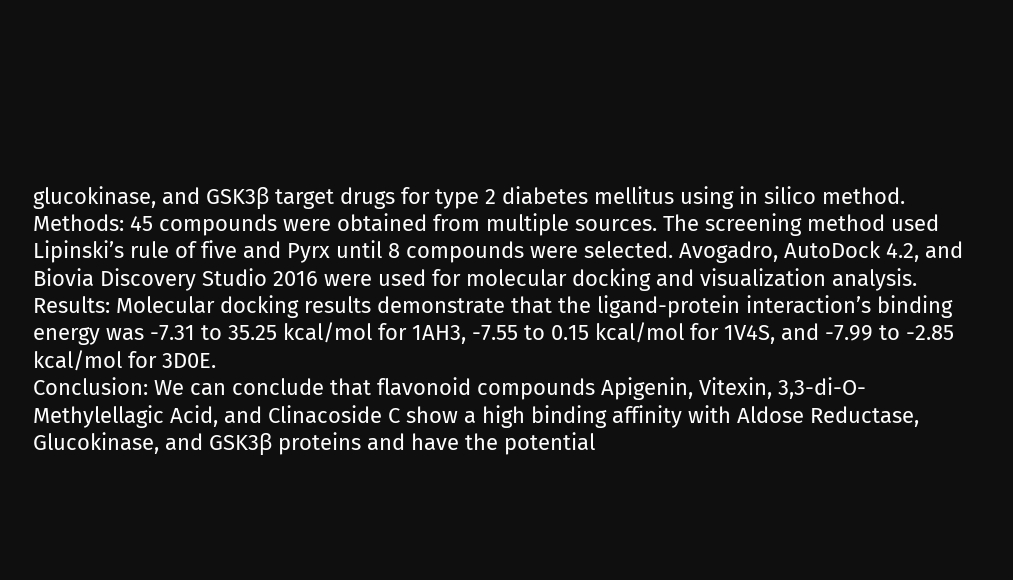glucokinase, and GSK3β target drugs for type 2 diabetes mellitus using in silico method.
Methods: 45 compounds were obtained from multiple sources. The screening method used Lipinski’s rule of five and Pyrx until 8 compounds were selected. Avogadro, AutoDock 4.2, and Biovia Discovery Studio 2016 were used for molecular docking and visualization analysis.
Results: Molecular docking results demonstrate that the ligand-protein interaction’s binding energy was -7.31 to 35.25 kcal/mol for 1AH3, -7.55 to 0.15 kcal/mol for 1V4S, and -7.99 to -2.85 kcal/mol for 3D0E.
Conclusion: We can conclude that flavonoid compounds Apigenin, Vitexin, 3,3-di-O-Methylellagic Acid, and Clinacoside C show a high binding affinity with Aldose Reductase, Glucokinase, and GSK3β proteins and have the potential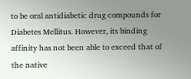to be oral antidiabetic drug compounds for Diabetes Mellitus. However, its binding affinity has not been able to exceed that of the native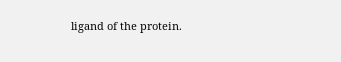ligand of the protein.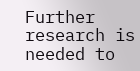Further research is needed to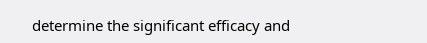determine the significant efficacy and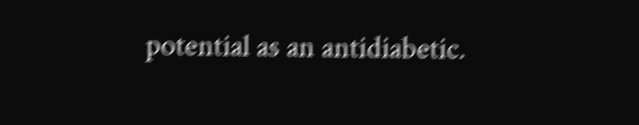potential as an antidiabetic.